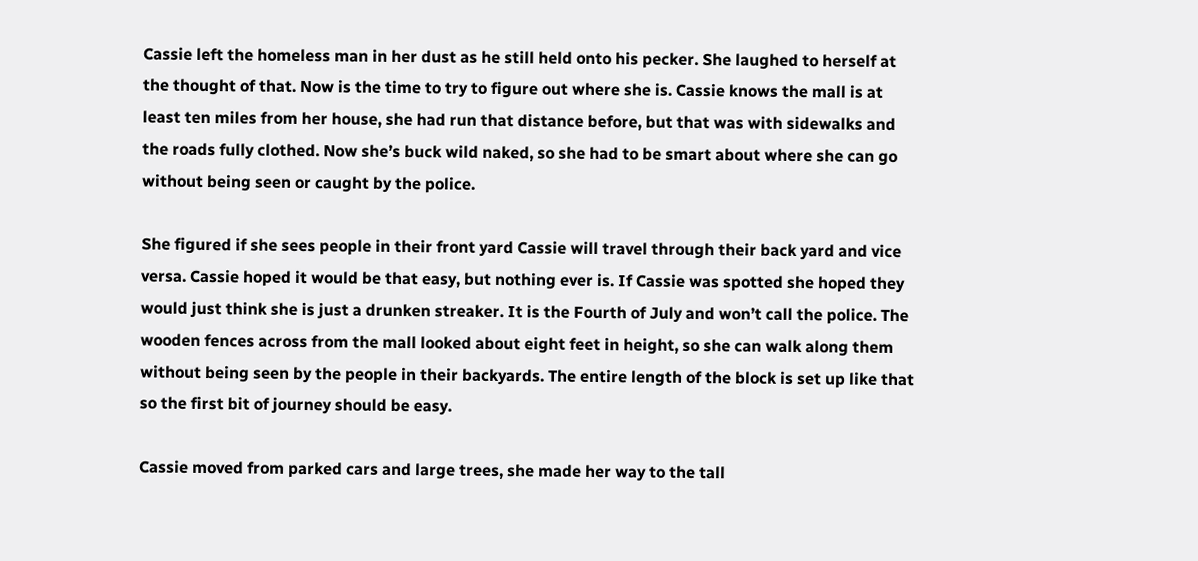Cassie left the homeless man in her dust as he still held onto his pecker. She laughed to herself at the thought of that. Now is the time to try to figure out where she is. Cassie knows the mall is at least ten miles from her house, she had run that distance before, but that was with sidewalks and the roads fully clothed. Now she’s buck wild naked, so she had to be smart about where she can go without being seen or caught by the police.

She figured if she sees people in their front yard Cassie will travel through their back yard and vice versa. Cassie hoped it would be that easy, but nothing ever is. If Cassie was spotted she hoped they would just think she is just a drunken streaker. It is the Fourth of July and won’t call the police. The wooden fences across from the mall looked about eight feet in height, so she can walk along them without being seen by the people in their backyards. The entire length of the block is set up like that so the first bit of journey should be easy.

Cassie moved from parked cars and large trees, she made her way to the tall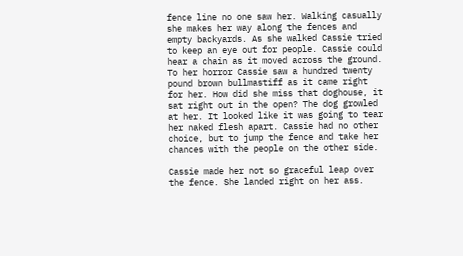fence line no one saw her. Walking casually she makes her way along the fences and empty backyards. As she walked Cassie tried to keep an eye out for people. Cassie could hear a chain as it moved across the ground. To her horror Cassie saw a hundred twenty pound brown bullmastiff as it came right for her. How did she miss that doghouse, it sat right out in the open? The dog growled at her. It looked like it was going to tear her naked flesh apart. Cassie had no other choice, but to jump the fence and take her chances with the people on the other side.

Cassie made her not so graceful leap over the fence. She landed right on her ass.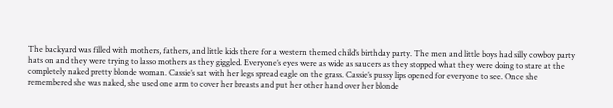The backyard was filled with mothers, fathers, and little kids there for a western themed child’s birthday party. The men and little boys had silly cowboy party hats on and they were trying to lasso mothers as they giggled. Everyone’s eyes were as wide as saucers as they stopped what they were doing to stare at the completely naked pretty blonde woman. Cassie’s sat with her legs spread eagle on the grass. Cassie’s pussy lips opened for everyone to see. Once she remembered she was naked, she used one arm to cover her breasts and put her other hand over her blonde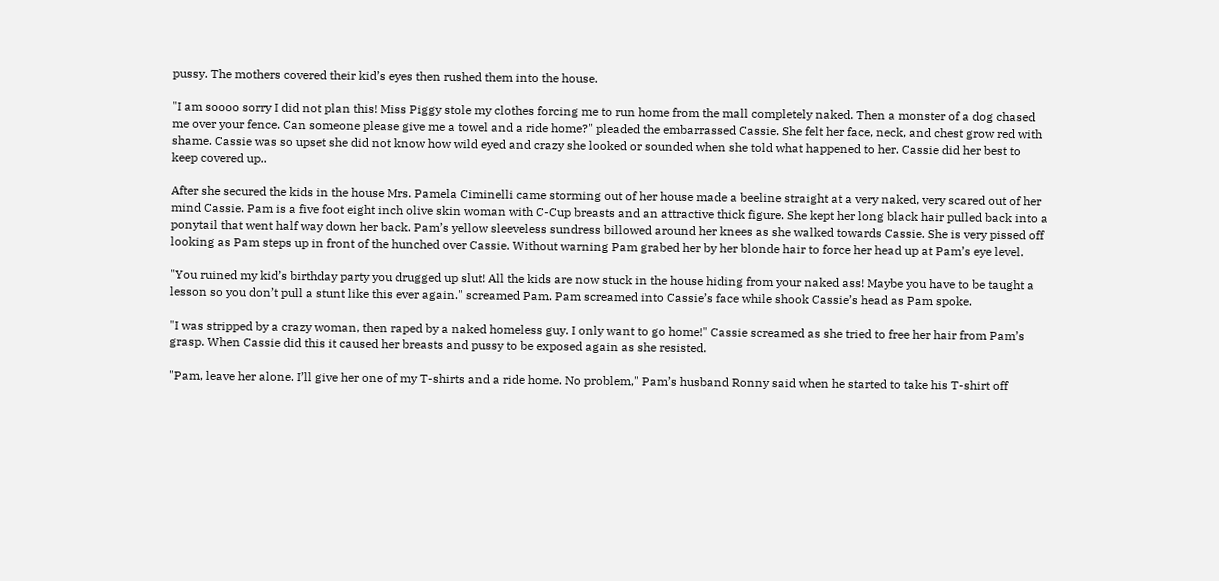pussy. The mothers covered their kid’s eyes then rushed them into the house.

"I am soooo sorry I did not plan this! Miss Piggy stole my clothes forcing me to run home from the mall completely naked. Then a monster of a dog chased me over your fence. Can someone please give me a towel and a ride home?" pleaded the embarrassed Cassie. She felt her face, neck, and chest grow red with shame. Cassie was so upset she did not know how wild eyed and crazy she looked or sounded when she told what happened to her. Cassie did her best to keep covered up..

After she secured the kids in the house Mrs. Pamela Ciminelli came storming out of her house made a beeline straight at a very naked, very scared out of her mind Cassie. Pam is a five foot eight inch olive skin woman with C-Cup breasts and an attractive thick figure. She kept her long black hair pulled back into a ponytail that went half way down her back. Pam’s yellow sleeveless sundress billowed around her knees as she walked towards Cassie. She is very pissed off looking as Pam steps up in front of the hunched over Cassie. Without warning Pam grabed her by her blonde hair to force her head up at Pam’s eye level.

"You ruined my kid’s birthday party you drugged up slut! All the kids are now stuck in the house hiding from your naked ass! Maybe you have to be taught a lesson so you don’t pull a stunt like this ever again." screamed Pam. Pam screamed into Cassie’s face while shook Cassie’s head as Pam spoke.

"I was stripped by a crazy woman, then raped by a naked homeless guy. I only want to go home!" Cassie screamed as she tried to free her hair from Pam’s grasp. When Cassie did this it caused her breasts and pussy to be exposed again as she resisted.

"Pam, leave her alone. I’ll give her one of my T-shirts and a ride home. No problem," Pam’s husband Ronny said when he started to take his T-shirt off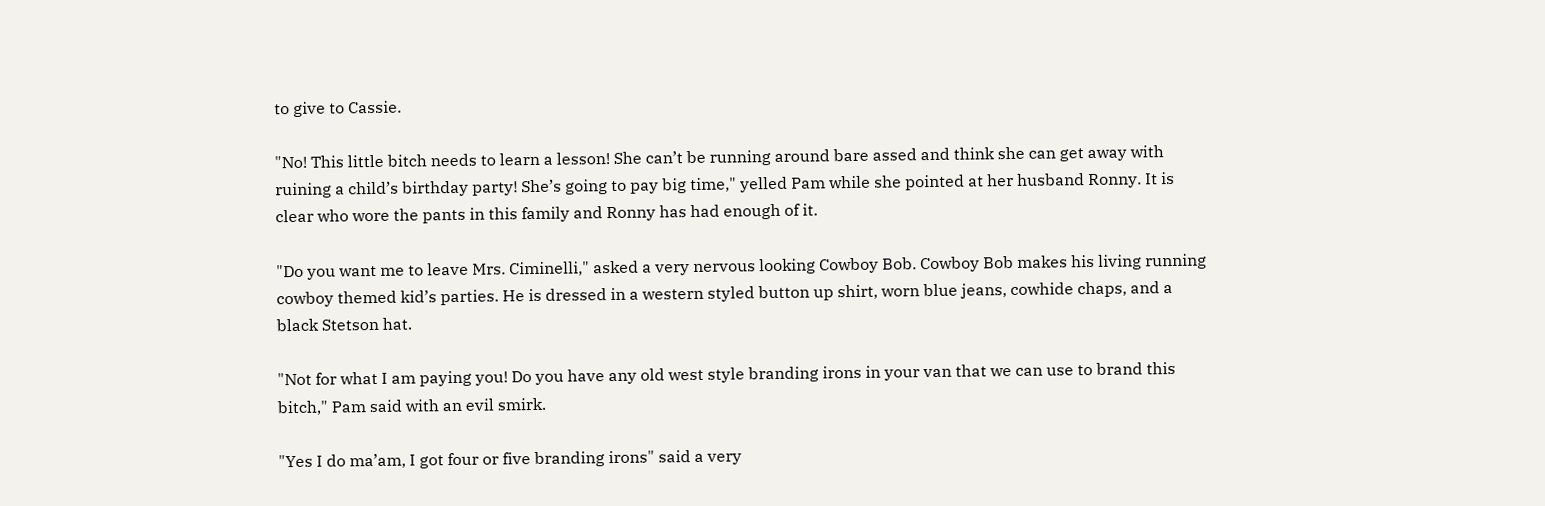to give to Cassie.

"No! This little bitch needs to learn a lesson! She can’t be running around bare assed and think she can get away with ruining a child’s birthday party! She’s going to pay big time," yelled Pam while she pointed at her husband Ronny. It is clear who wore the pants in this family and Ronny has had enough of it.

"Do you want me to leave Mrs. Ciminelli," asked a very nervous looking Cowboy Bob. Cowboy Bob makes his living running cowboy themed kid’s parties. He is dressed in a western styled button up shirt, worn blue jeans, cowhide chaps, and a black Stetson hat.

"Not for what I am paying you! Do you have any old west style branding irons in your van that we can use to brand this bitch," Pam said with an evil smirk.

"Yes I do ma’am, I got four or five branding irons" said a very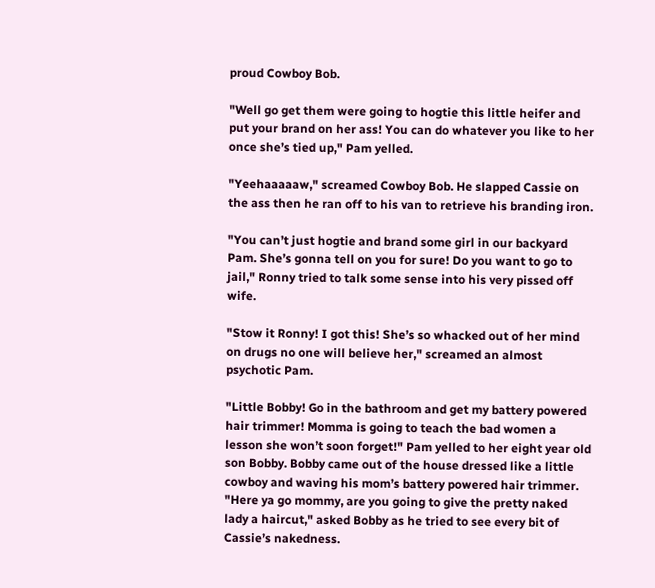proud Cowboy Bob.

"Well go get them were going to hogtie this little heifer and put your brand on her ass! You can do whatever you like to her once she’s tied up," Pam yelled.

"Yeehaaaaaw," screamed Cowboy Bob. He slapped Cassie on the ass then he ran off to his van to retrieve his branding iron.

"You can’t just hogtie and brand some girl in our backyard Pam. She’s gonna tell on you for sure! Do you want to go to jail," Ronny tried to talk some sense into his very pissed off wife.

"Stow it Ronny! I got this! She’s so whacked out of her mind on drugs no one will believe her," screamed an almost psychotic Pam.

"Little Bobby! Go in the bathroom and get my battery powered hair trimmer! Momma is going to teach the bad women a lesson she won’t soon forget!" Pam yelled to her eight year old son Bobby. Bobby came out of the house dressed like a little cowboy and waving his mom’s battery powered hair trimmer. "Here ya go mommy, are you going to give the pretty naked lady a haircut," asked Bobby as he tried to see every bit of Cassie’s nakedness.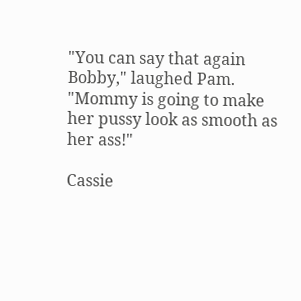"You can say that again Bobby," laughed Pam. "Mommy is going to make her pussy look as smooth as her ass!"

Cassie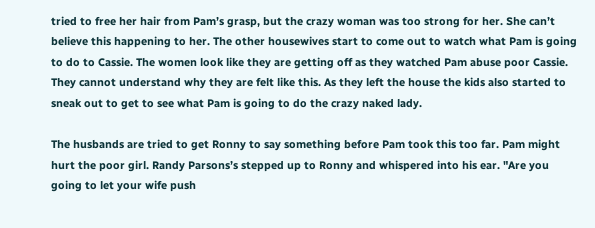tried to free her hair from Pam’s grasp, but the crazy woman was too strong for her. She can’t believe this happening to her. The other housewives start to come out to watch what Pam is going to do to Cassie. The women look like they are getting off as they watched Pam abuse poor Cassie. They cannot understand why they are felt like this. As they left the house the kids also started to sneak out to get to see what Pam is going to do the crazy naked lady.

The husbands are tried to get Ronny to say something before Pam took this too far. Pam might hurt the poor girl. Randy Parsons’s stepped up to Ronny and whispered into his ear. "Are you going to let your wife push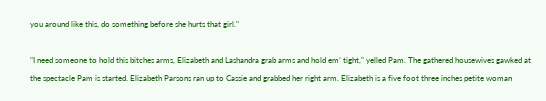you around like this, do something before she hurts that girl."

"I need someone to hold this bitches arms, Elizabeth and Lashandra grab arms and hold em’ tight," yelled Pam. The gathered housewives gawked at the spectacle Pam is started. Elizabeth Parsons ran up to Cassie and grabbed her right arm. Elizabeth is a five foot three inches petite woman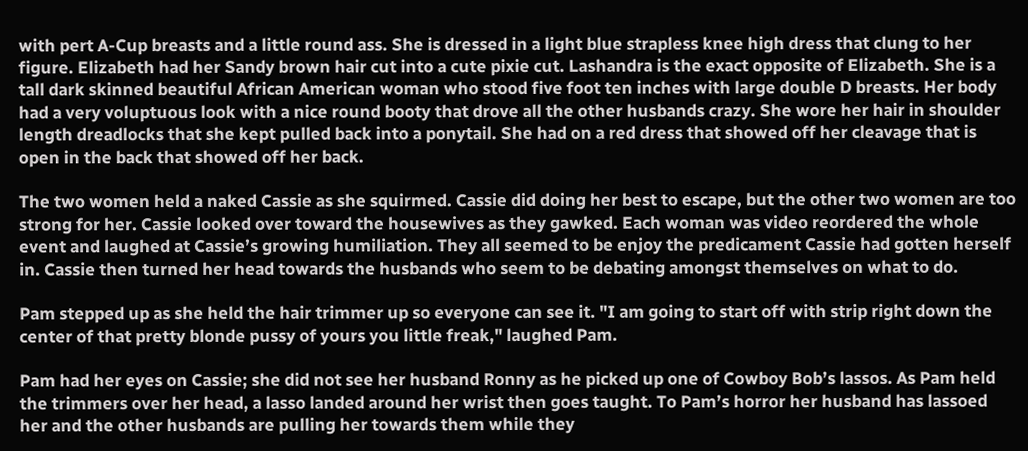with pert A-Cup breasts and a little round ass. She is dressed in a light blue strapless knee high dress that clung to her figure. Elizabeth had her Sandy brown hair cut into a cute pixie cut. Lashandra is the exact opposite of Elizabeth. She is a tall dark skinned beautiful African American woman who stood five foot ten inches with large double D breasts. Her body had a very voluptuous look with a nice round booty that drove all the other husbands crazy. She wore her hair in shoulder length dreadlocks that she kept pulled back into a ponytail. She had on a red dress that showed off her cleavage that is open in the back that showed off her back.

The two women held a naked Cassie as she squirmed. Cassie did doing her best to escape, but the other two women are too strong for her. Cassie looked over toward the housewives as they gawked. Each woman was video reordered the whole event and laughed at Cassie’s growing humiliation. They all seemed to be enjoy the predicament Cassie had gotten herself in. Cassie then turned her head towards the husbands who seem to be debating amongst themselves on what to do.

Pam stepped up as she held the hair trimmer up so everyone can see it. "I am going to start off with strip right down the center of that pretty blonde pussy of yours you little freak," laughed Pam.

Pam had her eyes on Cassie; she did not see her husband Ronny as he picked up one of Cowboy Bob’s lassos. As Pam held the trimmers over her head, a lasso landed around her wrist then goes taught. To Pam’s horror her husband has lassoed her and the other husbands are pulling her towards them while they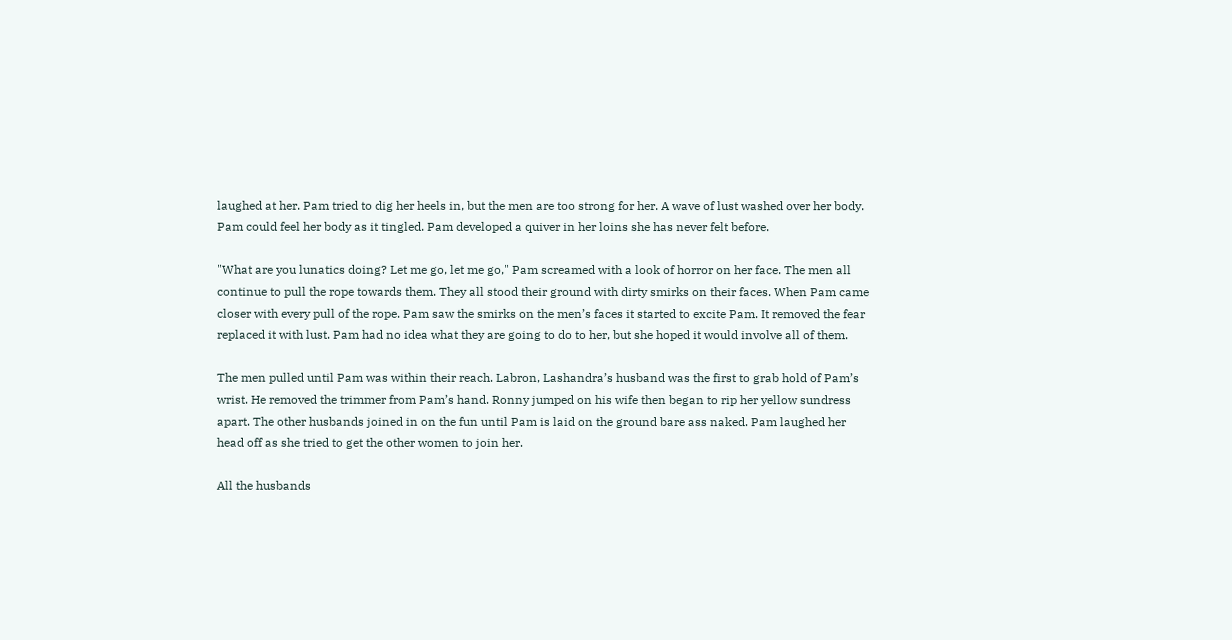laughed at her. Pam tried to dig her heels in, but the men are too strong for her. A wave of lust washed over her body. Pam could feel her body as it tingled. Pam developed a quiver in her loins she has never felt before.

"What are you lunatics doing? Let me go, let me go," Pam screamed with a look of horror on her face. The men all continue to pull the rope towards them. They all stood their ground with dirty smirks on their faces. When Pam came closer with every pull of the rope. Pam saw the smirks on the men’s faces it started to excite Pam. It removed the fear replaced it with lust. Pam had no idea what they are going to do to her, but she hoped it would involve all of them.

The men pulled until Pam was within their reach. Labron, Lashandra’s husband was the first to grab hold of Pam’s wrist. He removed the trimmer from Pam’s hand. Ronny jumped on his wife then began to rip her yellow sundress apart. The other husbands joined in on the fun until Pam is laid on the ground bare ass naked. Pam laughed her head off as she tried to get the other women to join her.

All the husbands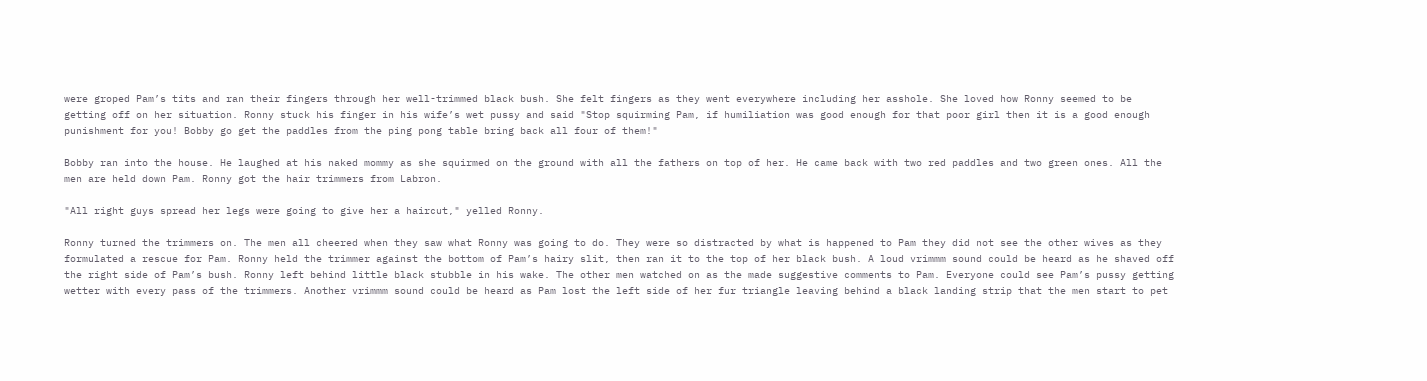were groped Pam’s tits and ran their fingers through her well-trimmed black bush. She felt fingers as they went everywhere including her asshole. She loved how Ronny seemed to be getting off on her situation. Ronny stuck his finger in his wife’s wet pussy and said "Stop squirming Pam, if humiliation was good enough for that poor girl then it is a good enough punishment for you! Bobby go get the paddles from the ping pong table bring back all four of them!"

Bobby ran into the house. He laughed at his naked mommy as she squirmed on the ground with all the fathers on top of her. He came back with two red paddles and two green ones. All the men are held down Pam. Ronny got the hair trimmers from Labron.

"All right guys spread her legs were going to give her a haircut," yelled Ronny.

Ronny turned the trimmers on. The men all cheered when they saw what Ronny was going to do. They were so distracted by what is happened to Pam they did not see the other wives as they formulated a rescue for Pam. Ronny held the trimmer against the bottom of Pam’s hairy slit, then ran it to the top of her black bush. A loud vrimmm sound could be heard as he shaved off the right side of Pam’s bush. Ronny left behind little black stubble in his wake. The other men watched on as the made suggestive comments to Pam. Everyone could see Pam’s pussy getting wetter with every pass of the trimmers. Another vrimmm sound could be heard as Pam lost the left side of her fur triangle leaving behind a black landing strip that the men start to pet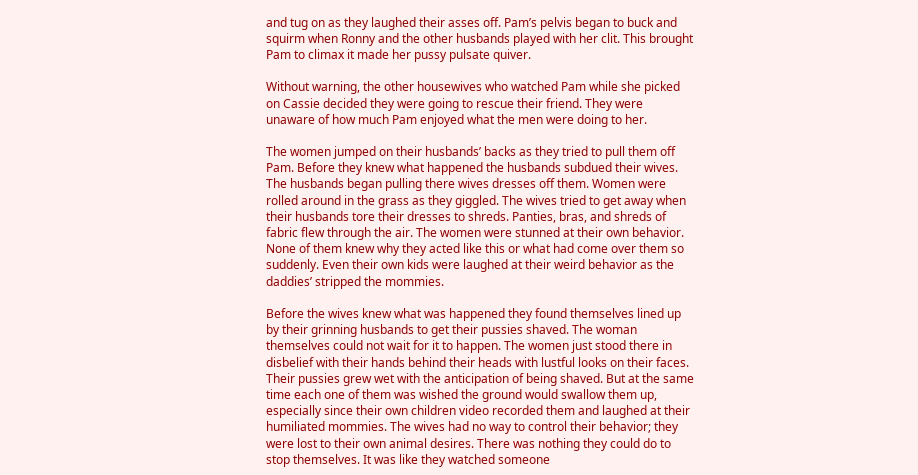and tug on as they laughed their asses off. Pam’s pelvis began to buck and squirm when Ronny and the other husbands played with her clit. This brought Pam to climax it made her pussy pulsate quiver.

Without warning, the other housewives who watched Pam while she picked on Cassie decided they were going to rescue their friend. They were unaware of how much Pam enjoyed what the men were doing to her.

The women jumped on their husbands’ backs as they tried to pull them off Pam. Before they knew what happened the husbands subdued their wives. The husbands began pulling there wives dresses off them. Women were rolled around in the grass as they giggled. The wives tried to get away when their husbands tore their dresses to shreds. Panties, bras, and shreds of fabric flew through the air. The women were stunned at their own behavior. None of them knew why they acted like this or what had come over them so suddenly. Even their own kids were laughed at their weird behavior as the daddies’ stripped the mommies.

Before the wives knew what was happened they found themselves lined up by their grinning husbands to get their pussies shaved. The woman themselves could not wait for it to happen. The women just stood there in disbelief with their hands behind their heads with lustful looks on their faces. Their pussies grew wet with the anticipation of being shaved. But at the same time each one of them was wished the ground would swallow them up, especially since their own children video recorded them and laughed at their humiliated mommies. The wives had no way to control their behavior; they were lost to their own animal desires. There was nothing they could do to stop themselves. It was like they watched someone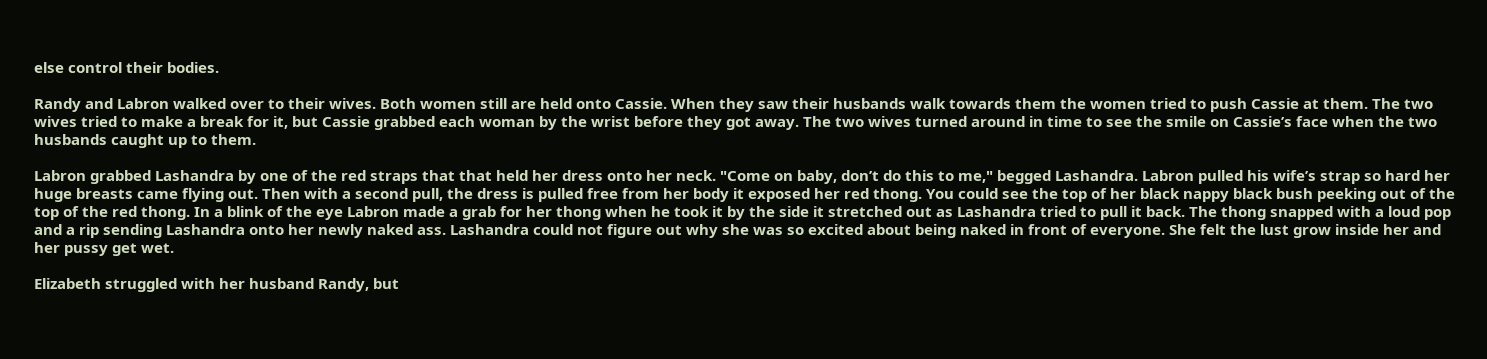else control their bodies.

Randy and Labron walked over to their wives. Both women still are held onto Cassie. When they saw their husbands walk towards them the women tried to push Cassie at them. The two wives tried to make a break for it, but Cassie grabbed each woman by the wrist before they got away. The two wives turned around in time to see the smile on Cassie’s face when the two husbands caught up to them.

Labron grabbed Lashandra by one of the red straps that that held her dress onto her neck. "Come on baby, don’t do this to me," begged Lashandra. Labron pulled his wife’s strap so hard her huge breasts came flying out. Then with a second pull, the dress is pulled free from her body it exposed her red thong. You could see the top of her black nappy black bush peeking out of the top of the red thong. In a blink of the eye Labron made a grab for her thong when he took it by the side it stretched out as Lashandra tried to pull it back. The thong snapped with a loud pop and a rip sending Lashandra onto her newly naked ass. Lashandra could not figure out why she was so excited about being naked in front of everyone. She felt the lust grow inside her and her pussy get wet.

Elizabeth struggled with her husband Randy, but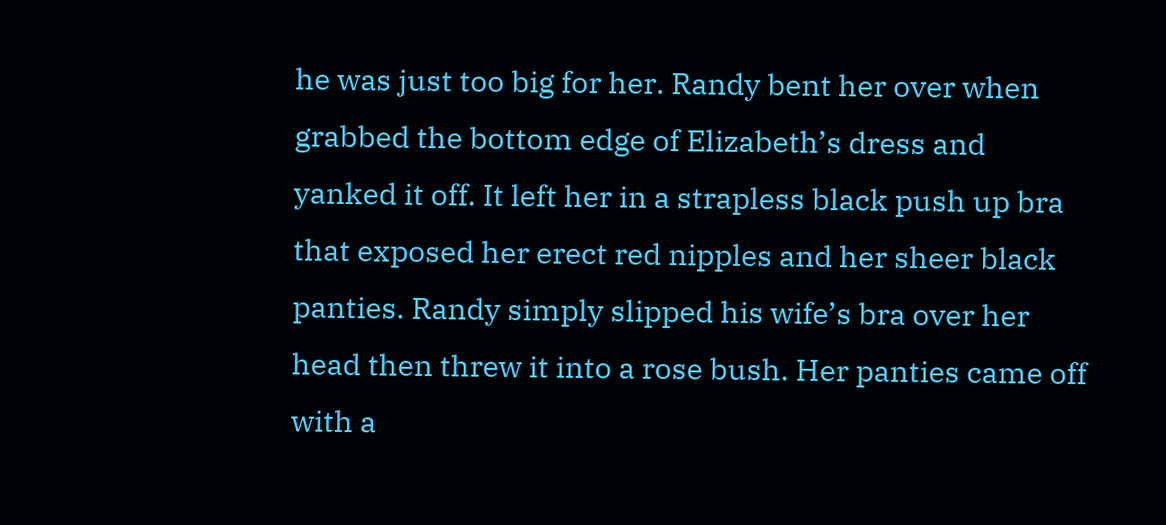he was just too big for her. Randy bent her over when grabbed the bottom edge of Elizabeth’s dress and yanked it off. It left her in a strapless black push up bra that exposed her erect red nipples and her sheer black panties. Randy simply slipped his wife’s bra over her head then threw it into a rose bush. Her panties came off with a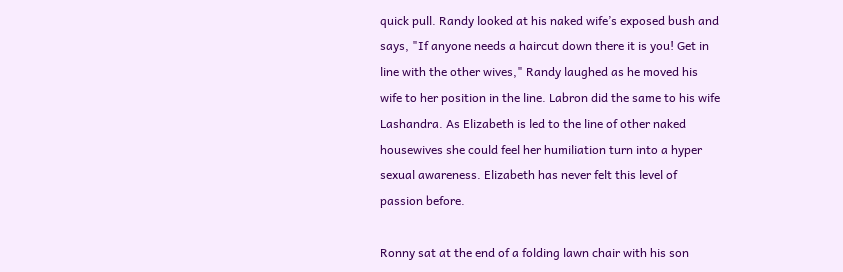quick pull. Randy looked at his naked wife’s exposed bush and says, "If anyone needs a haircut down there it is you! Get in line with the other wives," Randy laughed as he moved his wife to her position in the line. Labron did the same to his wife Lashandra. As Elizabeth is led to the line of other naked housewives she could feel her humiliation turn into a hyper sexual awareness. Elizabeth has never felt this level of passion before.

Ronny sat at the end of a folding lawn chair with his son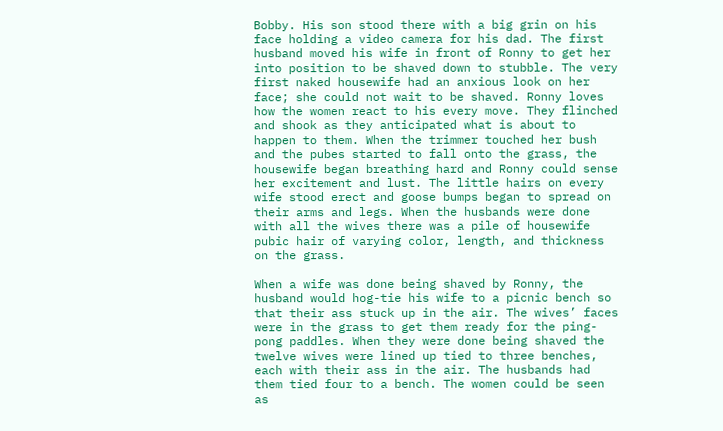Bobby. His son stood there with a big grin on his face holding a video camera for his dad. The first husband moved his wife in front of Ronny to get her into position to be shaved down to stubble. The very first naked housewife had an anxious look on her face; she could not wait to be shaved. Ronny loves how the women react to his every move. They flinched and shook as they anticipated what is about to happen to them. When the trimmer touched her bush and the pubes started to fall onto the grass, the housewife began breathing hard and Ronny could sense her excitement and lust. The little hairs on every wife stood erect and goose bumps began to spread on their arms and legs. When the husbands were done with all the wives there was a pile of housewife pubic hair of varying color, length, and thickness on the grass.

When a wife was done being shaved by Ronny, the husband would hog-tie his wife to a picnic bench so that their ass stuck up in the air. The wives’ faces were in the grass to get them ready for the ping-pong paddles. When they were done being shaved the twelve wives were lined up tied to three benches, each with their ass in the air. The husbands had them tied four to a bench. The women could be seen as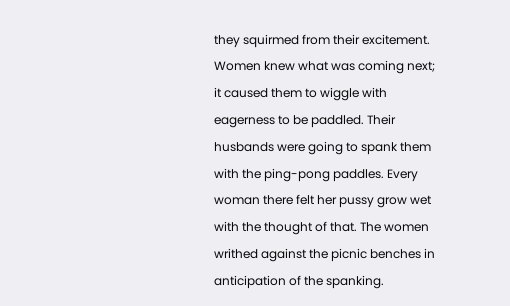they squirmed from their excitement. Women knew what was coming next; it caused them to wiggle with eagerness to be paddled. Their husbands were going to spank them with the ping-pong paddles. Every woman there felt her pussy grow wet with the thought of that. The women writhed against the picnic benches in anticipation of the spanking.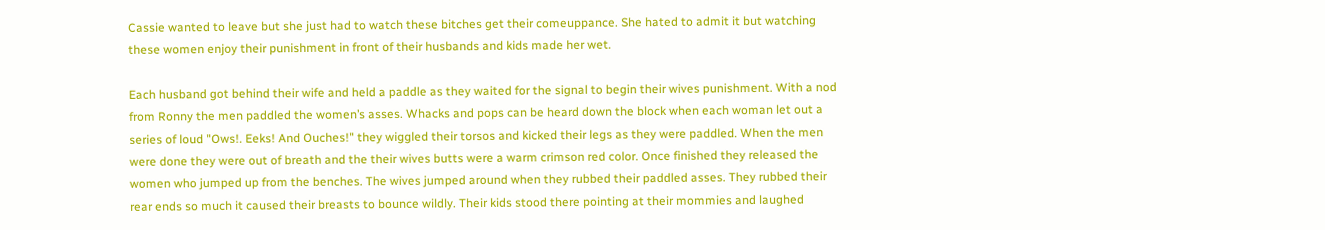Cassie wanted to leave but she just had to watch these bitches get their comeuppance. She hated to admit it but watching these women enjoy their punishment in front of their husbands and kids made her wet.

Each husband got behind their wife and held a paddle as they waited for the signal to begin their wives punishment. With a nod from Ronny the men paddled the women’s asses. Whacks and pops can be heard down the block when each woman let out a series of loud "Ows!. Eeks! And Ouches!" they wiggled their torsos and kicked their legs as they were paddled. When the men were done they were out of breath and the their wives butts were a warm crimson red color. Once finished they released the women who jumped up from the benches. The wives jumped around when they rubbed their paddled asses. They rubbed their rear ends so much it caused their breasts to bounce wildly. Their kids stood there pointing at their mommies and laughed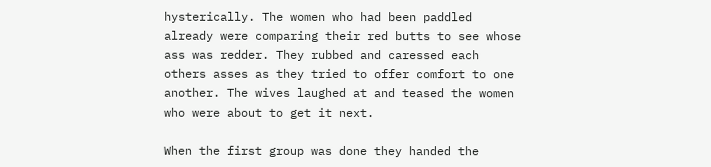hysterically. The women who had been paddled already were comparing their red butts to see whose ass was redder. They rubbed and caressed each others asses as they tried to offer comfort to one another. The wives laughed at and teased the women who were about to get it next.

When the first group was done they handed the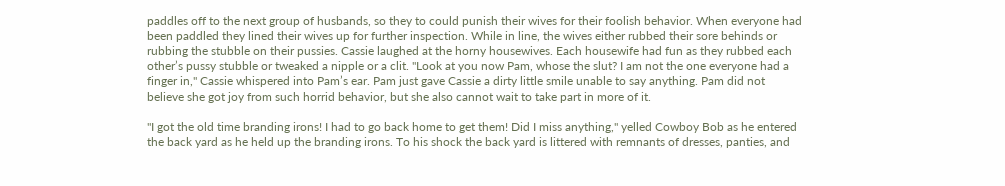paddles off to the next group of husbands, so they to could punish their wives for their foolish behavior. When everyone had been paddled they lined their wives up for further inspection. While in line, the wives either rubbed their sore behinds or rubbing the stubble on their pussies. Cassie laughed at the horny housewives. Each housewife had fun as they rubbed each other’s pussy stubble or tweaked a nipple or a clit. "Look at you now Pam, whose the slut? I am not the one everyone had a finger in," Cassie whispered into Pam’s ear. Pam just gave Cassie a dirty little smile unable to say anything. Pam did not believe she got joy from such horrid behavior, but she also cannot wait to take part in more of it.

"I got the old time branding irons! I had to go back home to get them! Did I miss anything," yelled Cowboy Bob as he entered the back yard as he held up the branding irons. To his shock the back yard is littered with remnants of dresses, panties, and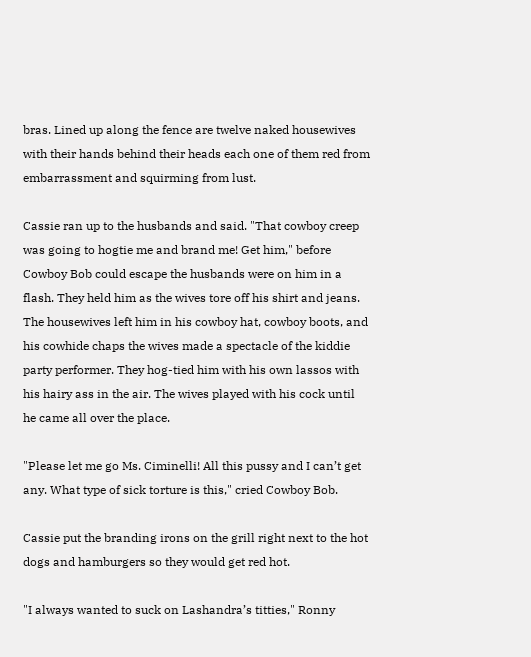bras. Lined up along the fence are twelve naked housewives with their hands behind their heads each one of them red from embarrassment and squirming from lust.

Cassie ran up to the husbands and said. "That cowboy creep was going to hogtie me and brand me! Get him," before Cowboy Bob could escape the husbands were on him in a flash. They held him as the wives tore off his shirt and jeans. The housewives left him in his cowboy hat, cowboy boots, and his cowhide chaps the wives made a spectacle of the kiddie party performer. They hog-tied him with his own lassos with his hairy ass in the air. The wives played with his cock until he came all over the place.

"Please let me go Ms. Ciminelli! All this pussy and I can’t get any. What type of sick torture is this," cried Cowboy Bob.

Cassie put the branding irons on the grill right next to the hot dogs and hamburgers so they would get red hot.

"I always wanted to suck on Lashandra’s titties," Ronny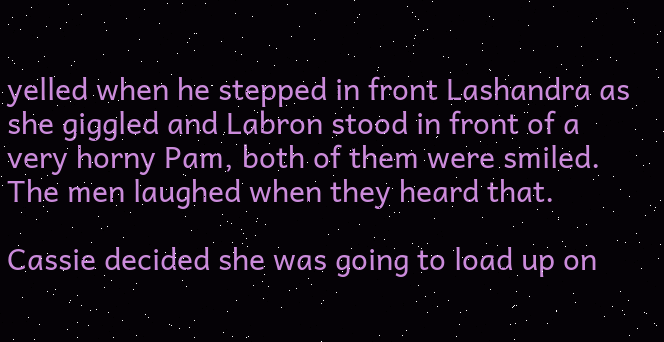yelled when he stepped in front Lashandra as she giggled and Labron stood in front of a very horny Pam, both of them were smiled. The men laughed when they heard that.

Cassie decided she was going to load up on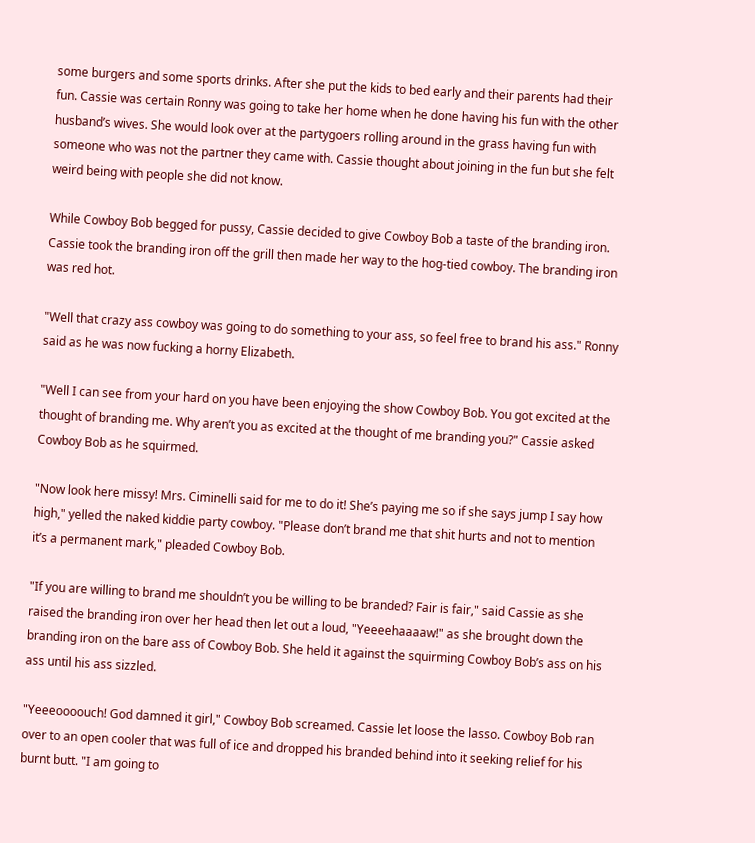some burgers and some sports drinks. After she put the kids to bed early and their parents had their fun. Cassie was certain Ronny was going to take her home when he done having his fun with the other husband’s wives. She would look over at the partygoers rolling around in the grass having fun with someone who was not the partner they came with. Cassie thought about joining in the fun but she felt weird being with people she did not know.

While Cowboy Bob begged for pussy, Cassie decided to give Cowboy Bob a taste of the branding iron. Cassie took the branding iron off the grill then made her way to the hog-tied cowboy. The branding iron was red hot.

"Well that crazy ass cowboy was going to do something to your ass, so feel free to brand his ass." Ronny said as he was now fucking a horny Elizabeth.

"Well I can see from your hard on you have been enjoying the show Cowboy Bob. You got excited at the thought of branding me. Why aren’t you as excited at the thought of me branding you?" Cassie asked Cowboy Bob as he squirmed.

"Now look here missy! Mrs. Ciminelli said for me to do it! She’s paying me so if she says jump I say how high," yelled the naked kiddie party cowboy. "Please don’t brand me that shit hurts and not to mention it’s a permanent mark," pleaded Cowboy Bob.

"If you are willing to brand me shouldn’t you be willing to be branded? Fair is fair," said Cassie as she raised the branding iron over her head then let out a loud, "Yeeeehaaaaw!" as she brought down the branding iron on the bare ass of Cowboy Bob. She held it against the squirming Cowboy Bob’s ass on his ass until his ass sizzled.

"Yeeeoooouch! God damned it girl," Cowboy Bob screamed. Cassie let loose the lasso. Cowboy Bob ran over to an open cooler that was full of ice and dropped his branded behind into it seeking relief for his burnt butt. "I am going to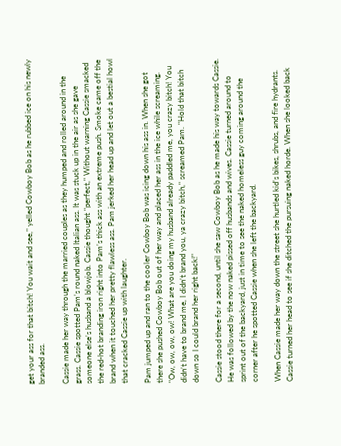get your ass for that bitch! You wait and see," yelled Cowboy Bob as he rubbed ice on his newly branded ass.

Cassie made her way through the married couples as they humped and rolled around in the grass. Cassie spotted Pam’s round naked Italian ass. It was stuck up in the air as she gave someone else’s husband a blowjob. Cassie thought "perfect," Without warning Cassie smacked the red-hot branding iron right into Pam’s thick ass with an extreme push. Smoke came off the brand when it touched her pretty flawless ass. Pam jerked her head up and let out a bestial howl that cracked Cassie up with laughter.

Pam jumped up and ran to the cooler Cowboy Bob was icing down his ass in. When she got there she pushed Cowboy Bob out of her way and placed her ass in the ice while screaming. "Ow, ow, ow, ow! What are you doing my husband already paddled me, you crazy bitch! You didn’t have to brand me, I didn’t brand you, ya crazy bitch," screamed Pam. "Hold that bitch down so I could brand her right back!"

Cassie stood there for a second, until she saw Cowboy Bob as he made his way towards Cassie. He was followed by the now naked pissed off husbands and wives. Cassie turned around to sprint out of the backyard, just in time to see the naked homeless guy coming around the corner after he spotted Cassie when she left the backyard.

When Cassie made her way down the street she hurtled kid’s bikes, shrubs, and fire hydrants. Cassie turned her head to see if she ditched the pursuing naked horde. When she looked back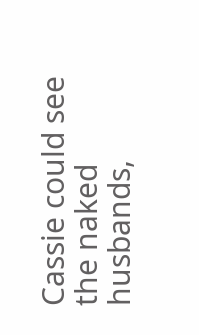Cassie could see the naked husbands,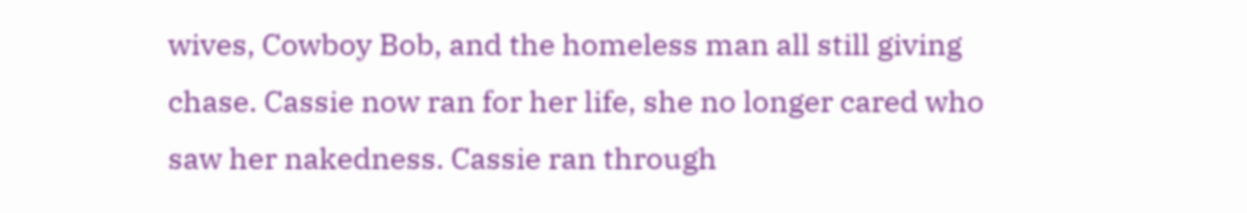wives, Cowboy Bob, and the homeless man all still giving chase. Cassie now ran for her life, she no longer cared who saw her nakedness. Cassie ran through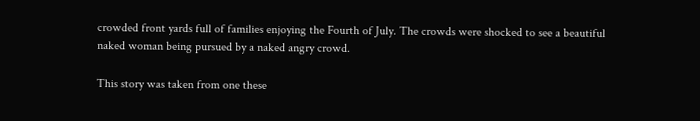crowded front yards full of families enjoying the Fourth of July. The crowds were shocked to see a beautiful naked woman being pursued by a naked angry crowd.

This story was taken from one these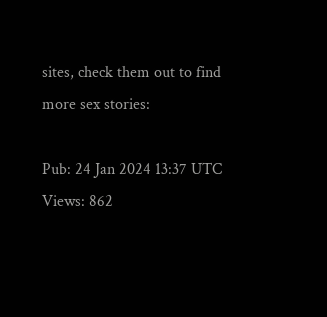sites, check them out to find more sex stories:

Pub: 24 Jan 2024 13:37 UTC
Views: 862